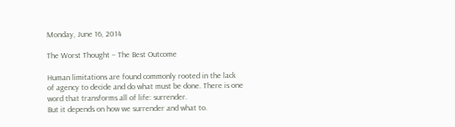Monday, June 16, 2014

The Worst Thought – The Best Outcome

Human limitations are found commonly rooted in the lack of agency to decide and do what must be done. There is one word that transforms all of life: surrender.
But it depends on how we surrender and what to.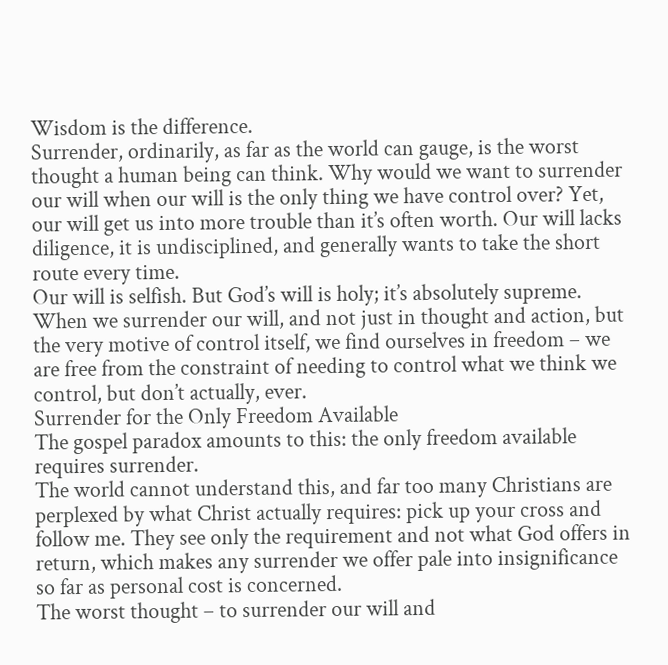Wisdom is the difference.
Surrender, ordinarily, as far as the world can gauge, is the worst thought a human being can think. Why would we want to surrender our will when our will is the only thing we have control over? Yet, our will get us into more trouble than it’s often worth. Our will lacks diligence, it is undisciplined, and generally wants to take the short route every time.
Our will is selfish. But God’s will is holy; it’s absolutely supreme.
When we surrender our will, and not just in thought and action, but the very motive of control itself, we find ourselves in freedom – we are free from the constraint of needing to control what we think we control, but don’t actually, ever.
Surrender for the Only Freedom Available
The gospel paradox amounts to this: the only freedom available requires surrender.
The world cannot understand this, and far too many Christians are perplexed by what Christ actually requires: pick up your cross and follow me. They see only the requirement and not what God offers in return, which makes any surrender we offer pale into insignificance so far as personal cost is concerned.
The worst thought – to surrender our will and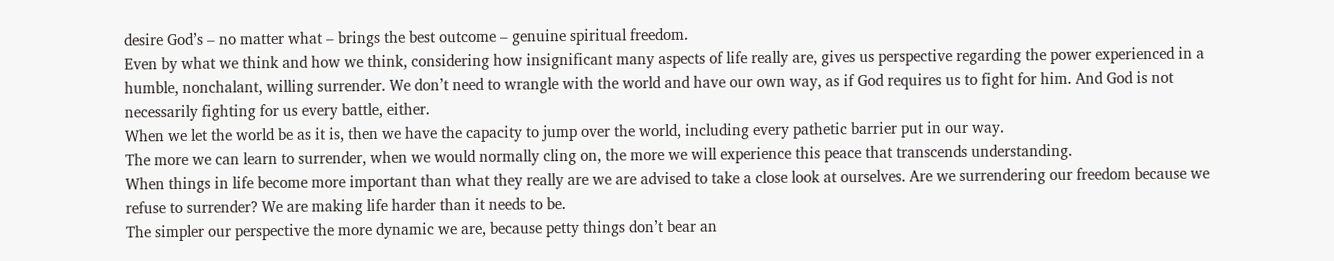desire God’s – no matter what – brings the best outcome – genuine spiritual freedom.
Even by what we think and how we think, considering how insignificant many aspects of life really are, gives us perspective regarding the power experienced in a humble, nonchalant, willing surrender. We don’t need to wrangle with the world and have our own way, as if God requires us to fight for him. And God is not necessarily fighting for us every battle, either.
When we let the world be as it is, then we have the capacity to jump over the world, including every pathetic barrier put in our way.
The more we can learn to surrender, when we would normally cling on, the more we will experience this peace that transcends understanding.
When things in life become more important than what they really are we are advised to take a close look at ourselves. Are we surrendering our freedom because we refuse to surrender? We are making life harder than it needs to be.
The simpler our perspective the more dynamic we are, because petty things don’t bear an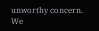unworthy concern.
We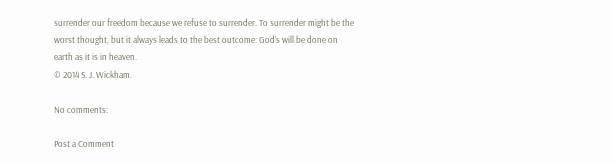surrender our freedom because we refuse to surrender. To surrender might be the worst thought, but it always leads to the best outcome: God’s will be done on earth as it is in heaven.
© 2014 S. J. Wickham.

No comments:

Post a Comment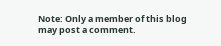Note: Only a member of this blog may post a comment.